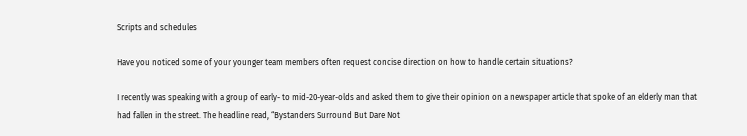Scripts and schedules

Have you noticed some of your younger team members often request concise direction on how to handle certain situations?

I recently was speaking with a group of early- to mid-20-year-olds and asked them to give their opinion on a newspaper article that spoke of an elderly man that had fallen in the street. The headline read, “Bystanders Surround But Dare Not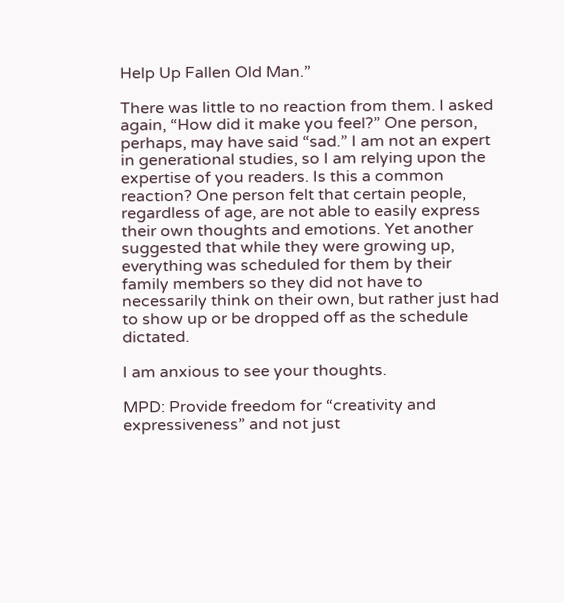Help Up Fallen Old Man.”

There was little to no reaction from them. I asked again, “How did it make you feel?” One person, perhaps, may have said “sad.” I am not an expert in generational studies, so I am relying upon the expertise of you readers. Is this a common reaction? One person felt that certain people, regardless of age, are not able to easily express their own thoughts and emotions. Yet another suggested that while they were growing up, everything was scheduled for them by their family members so they did not have to necessarily think on their own, but rather just had to show up or be dropped off as the schedule dictated.

I am anxious to see your thoughts.

MPD: Provide freedom for “creativity and expressiveness” and not just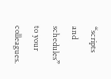“scripts and schedules” to your colleagues.